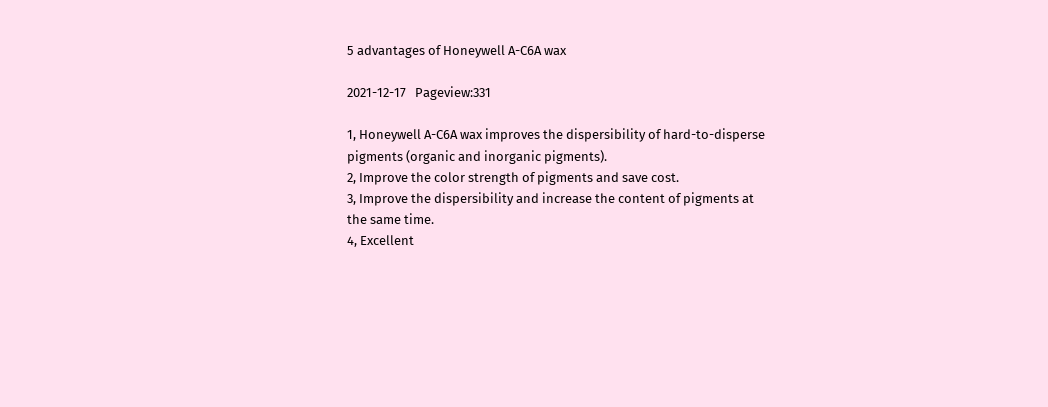5 advantages of Honeywell A-C6A wax

2021-12-17   Pageview:331

1, Honeywell A-C6A wax improves the dispersibility of hard-to-disperse pigments (organic and inorganic pigments).
2, Improve the color strength of pigments and save cost.
3, Improve the dispersibility and increase the content of pigments at the same time.
4, Excellent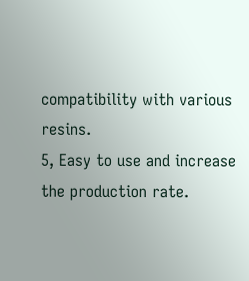compatibility with various resins.
5, Easy to use and increase the production rate.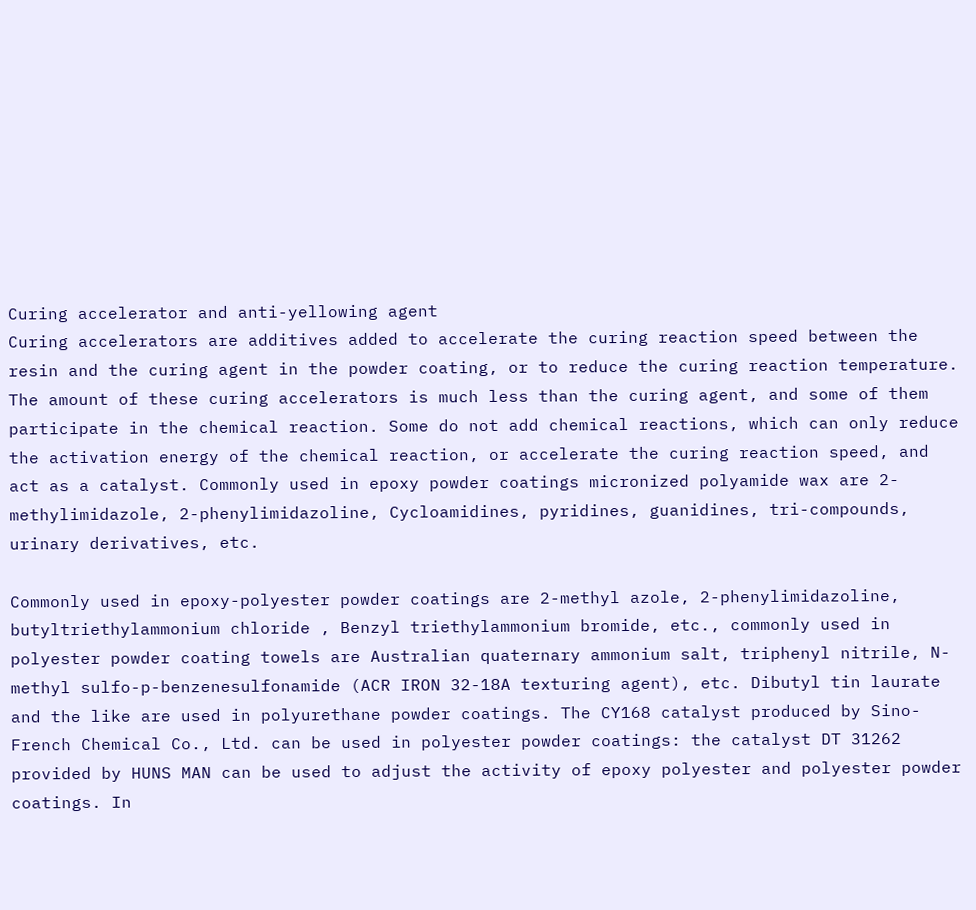Curing accelerator and anti-yellowing agent
Curing accelerators are additives added to accelerate the curing reaction speed between the resin and the curing agent in the powder coating, or to reduce the curing reaction temperature. The amount of these curing accelerators is much less than the curing agent, and some of them participate in the chemical reaction. Some do not add chemical reactions, which can only reduce the activation energy of the chemical reaction, or accelerate the curing reaction speed, and act as a catalyst. Commonly used in epoxy powder coatings micronized polyamide wax are 2-methylimidazole, 2-phenylimidazoline, Cycloamidines, pyridines, guanidines, tri-compounds, urinary derivatives, etc.

Commonly used in epoxy-polyester powder coatings are 2-methyl azole, 2-phenylimidazoline, butyltriethylammonium chloride , Benzyl triethylammonium bromide, etc., commonly used in polyester powder coating towels are Australian quaternary ammonium salt, triphenyl nitrile, N-methyl sulfo-p-benzenesulfonamide (ACR IRON 32-18A texturing agent), etc. Dibutyl tin laurate and the like are used in polyurethane powder coatings. The CY168 catalyst produced by Sino-French Chemical Co., Ltd. can be used in polyester powder coatings: the catalyst DT 31262 provided by HUNS MAN can be used to adjust the activity of epoxy polyester and polyester powder coatings. In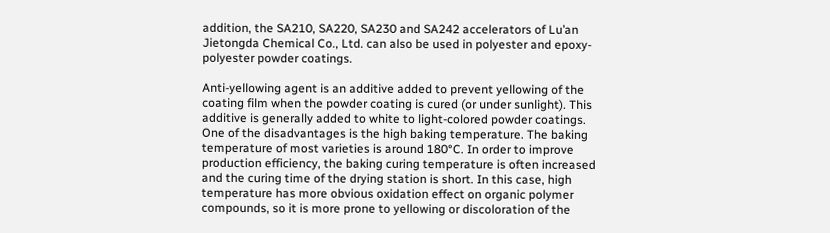addition, the SA210, SA220, SA230 and SA242 accelerators of Lu’an Jietongda Chemical Co., Ltd. can also be used in polyester and epoxy-polyester powder coatings.

Anti-yellowing agent is an additive added to prevent yellowing of the coating film when the powder coating is cured (or under sunlight). This additive is generally added to white to light-colored powder coatings. One of the disadvantages is the high baking temperature. The baking temperature of most varieties is around 180°C. In order to improve production efficiency, the baking curing temperature is often increased and the curing time of the drying station is short. In this case, high temperature has more obvious oxidation effect on organic polymer compounds, so it is more prone to yellowing or discoloration of the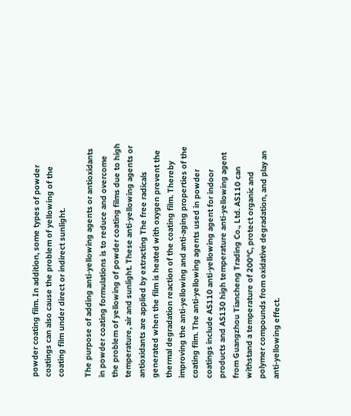powder coating film. In addition, some types of powder coatings can also cause the problem of yellowing of the coating film under direct or indirect sunlight.

The purpose of adding anti-yellowing agents or antioxidants in powder coating formulations is to reduce and overcome the problem of yellowing of powder coating films due to high temperature, air and sunlight. These anti-yellowing agents or antioxidants are applied by extracting The free radicals generated when the film is heated with oxygen prevent the thermal degradation reaction of the coating film. Thereby improving the anti-yellowing and anti-aging properties of the coating film. The anti-yellowing agents used in powder coatings include AS110 anti-yellowing agent for indoor products and AS130 high temperature anti-yellowing agent from Guangzhou Tiancheng Trading Co., Ltd. AS110 can withstand a temperature of 200°C, protect organic and polymer compounds from oxidative degradation, and play an anti-yellowing effect.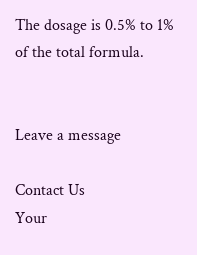The dosage is 0.5% to 1% of the total formula.


Leave a message

Contact Us
Your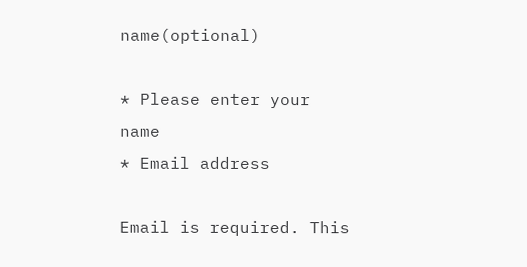name(optional)

* Please enter your name
* Email address

Email is required. This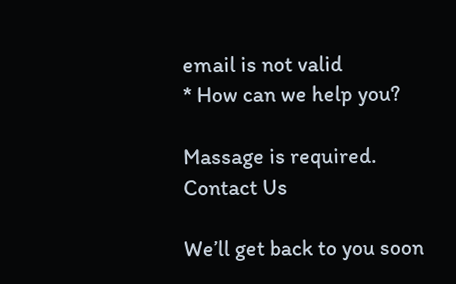email is not valid
* How can we help you?

Massage is required.
Contact Us

We’ll get back to you soon